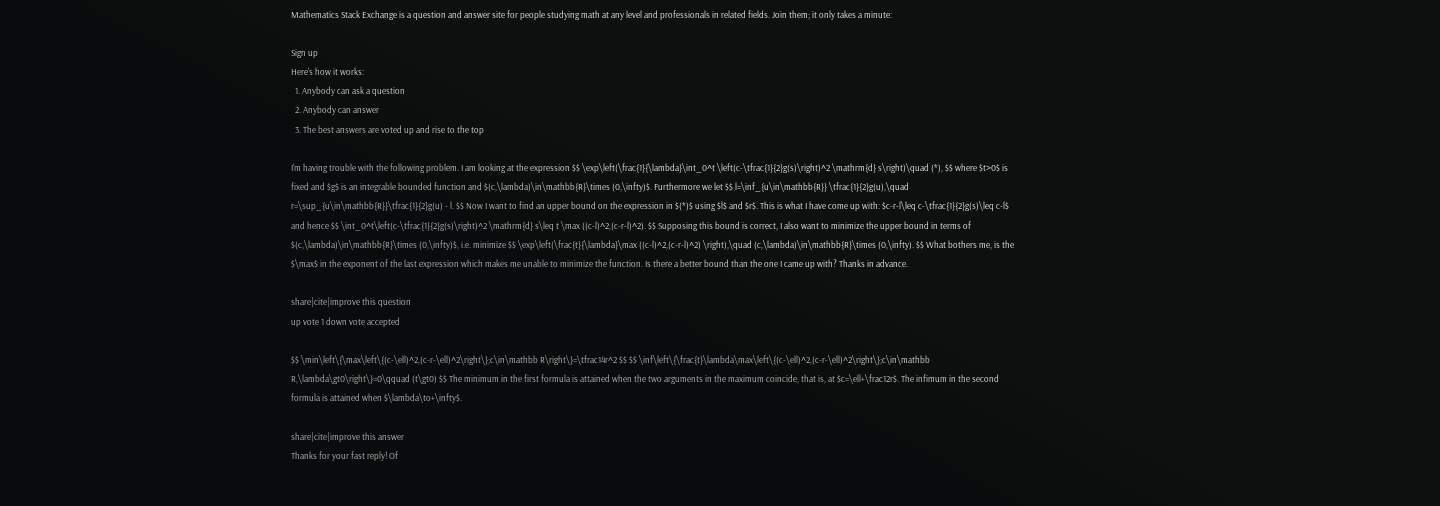Mathematics Stack Exchange is a question and answer site for people studying math at any level and professionals in related fields. Join them; it only takes a minute:

Sign up
Here's how it works:
  1. Anybody can ask a question
  2. Anybody can answer
  3. The best answers are voted up and rise to the top

I'm having trouble with the following problem. I am looking at the expression $$ \exp\left(\frac{1}{\lambda}\int_0^t \left(c-\tfrac{1}{2}g(s)\right)^2 \mathrm{d} s\right)\quad (*), $$ where $t>0$ is fixed and $g$ is an integrable bounded function and $(c,\lambda)\in\mathbb{R}\times (0,\infty)$. Furthermore we let $$ l=\inf_{u\in\mathbb{R}} \tfrac{1}{2}g(u),\quad r=\sup_{u\in\mathbb{R}}\tfrac{1}{2}g(u) - l. $$ Now I want to find an upper bound on the expression in $(*)$ using $l$ and $r$. This is what I have come up with: $c-r-l\leq c-\tfrac{1}{2}g(s)\leq c-l$ and hence $$ \int_0^t\left(c-\tfrac{1}{2}g(s)\right)^2 \mathrm{d} s\leq t \max ((c-l)^2,(c-r-l)^2). $$ Supposing this bound is correct, I also want to minimize the upper bound in terms of $(c,\lambda)\in\mathbb{R}\times (0,\infty)$, i.e. minimize $$ \exp\left(\frac{t}{\lambda}\max ((c-l)^2,(c-r-l)^2) \right),\quad (c,\lambda)\in\mathbb{R}\times (0,\infty). $$ What bothers me, is the $\max$ in the exponent of the last expression which makes me unable to minimize the function. Is there a better bound than the one I came up with? Thanks in advance.

share|cite|improve this question
up vote 1 down vote accepted

$$ \min\left\{\max\left\{(c-\ell)^2,(c-r-\ell)^2\right\};c\in\mathbb R\right\}=\tfrac14r^2 $$ $$ \inf\left\{\frac{t}\lambda\max\left\{(c-\ell)^2,(c-r-\ell)^2\right\};c\in\mathbb R,\lambda\gt0\right\}=0\qquad (t\gt0) $$ The minimum in the first formula is attained when the two arguments in the maximum coincide, that is, at $c=\ell+\frac12r$. The infimum in the second formula is attained when $\lambda\to+\infty$.

share|cite|improve this answer
Thanks for your fast reply! Of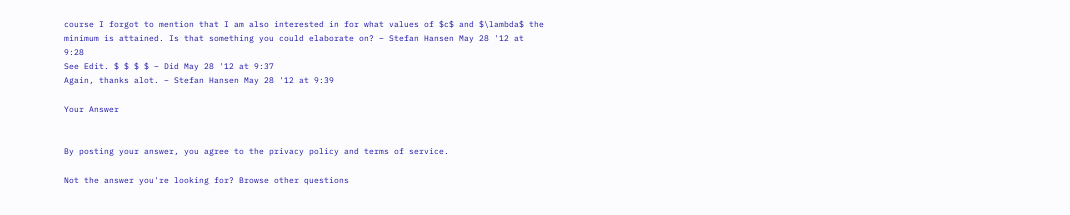course I forgot to mention that I am also interested in for what values of $c$ and $\lambda$ the minimum is attained. Is that something you could elaborate on? – Stefan Hansen May 28 '12 at 9:28
See Edit. $ $ $ $ – Did May 28 '12 at 9:37
Again, thanks alot. – Stefan Hansen May 28 '12 at 9:39

Your Answer


By posting your answer, you agree to the privacy policy and terms of service.

Not the answer you're looking for? Browse other questions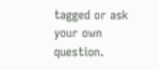tagged or ask your own question.